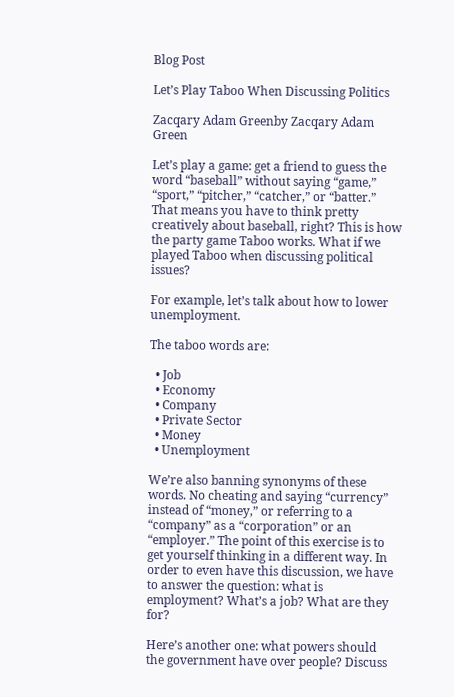Blog Post

Let’s Play Taboo When Discussing Politics

Zacqary Adam Greenby Zacqary Adam Green

Let’s play a game: get a friend to guess the word “baseball” without saying “game,” “sport,” “pitcher,” “catcher,” or “batter.” That means you have to think pretty creatively about baseball, right? This is how the party game Taboo works. What if we played Taboo when discussing political issues?

For example, let’s talk about how to lower unemployment.

The taboo words are:

  • Job
  • Economy
  • Company
  • Private Sector
  • Money
  • Unemployment

We’re also banning synonyms of these words. No cheating and saying “currency” instead of “money,” or referring to a “company” as a “corporation” or an “employer.” The point of this exercise is to get yourself thinking in a different way. In order to even have this discussion, we have to answer the question: what is employment? What’s a job? What are they for?

Here’s another one: what powers should the government have over people? Discuss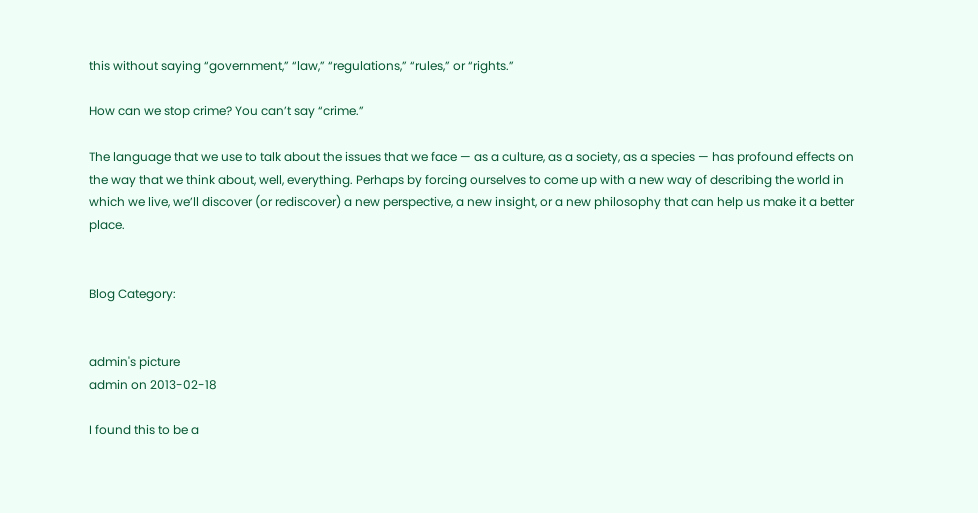this without saying “government,” “law,” “regulations,” “rules,” or “rights.”

How can we stop crime? You can’t say “crime.”

The language that we use to talk about the issues that we face — as a culture, as a society, as a species — has profound effects on the way that we think about, well, everything. Perhaps by forcing ourselves to come up with a new way of describing the world in which we live, we’ll discover (or rediscover) a new perspective, a new insight, or a new philosophy that can help us make it a better place.


Blog Category:


admin's picture
admin on 2013-02-18

I found this to be a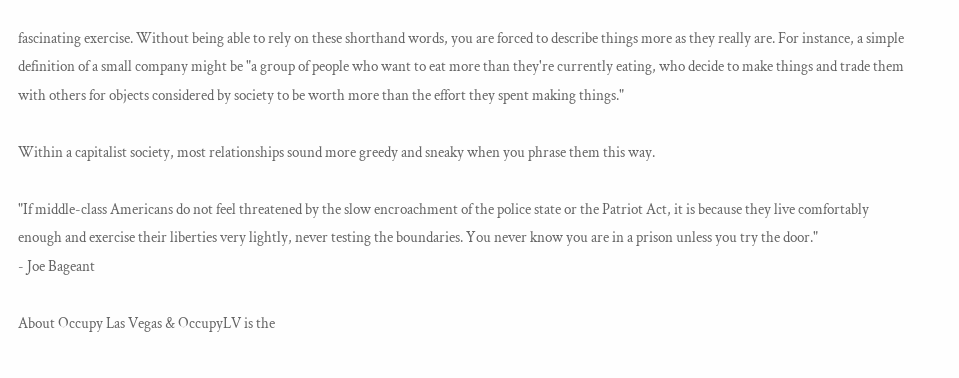fascinating exercise. Without being able to rely on these shorthand words, you are forced to describe things more as they really are. For instance, a simple definition of a small company might be "a group of people who want to eat more than they're currently eating, who decide to make things and trade them with others for objects considered by society to be worth more than the effort they spent making things."

Within a capitalist society, most relationships sound more greedy and sneaky when you phrase them this way.

"If middle-class Americans do not feel threatened by the slow encroachment of the police state or the Patriot Act, it is because they live comfortably enough and exercise their liberties very lightly, never testing the boundaries. You never know you are in a prison unless you try the door."
- Joe Bageant

About Occupy Las Vegas & OccupyLV is the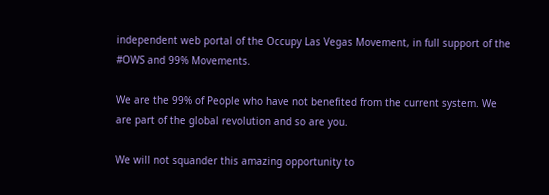independent web portal of the Occupy Las Vegas Movement, in full support of the #OWS and 99% Movements.

We are the 99% of People who have not benefited from the current system. We are part of the global revolution and so are you.

We will not squander this amazing opportunity to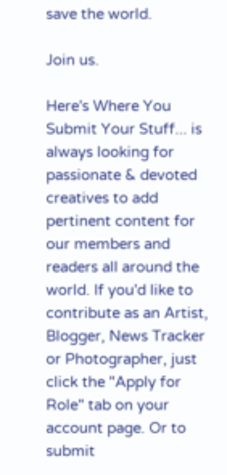save the world.

Join us.

Here's Where You Submit Your Stuff... is always looking for passionate & devoted creatives to add pertinent content for our members and readers all around the world. If you'd like to contribute as an Artist, Blogger, News Tracker or Photographer, just click the "Apply for Role" tab on your account page. Or to submit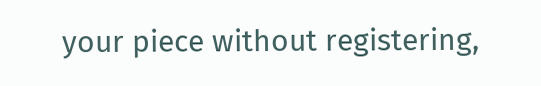your piece without registering,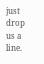just drop us a line.